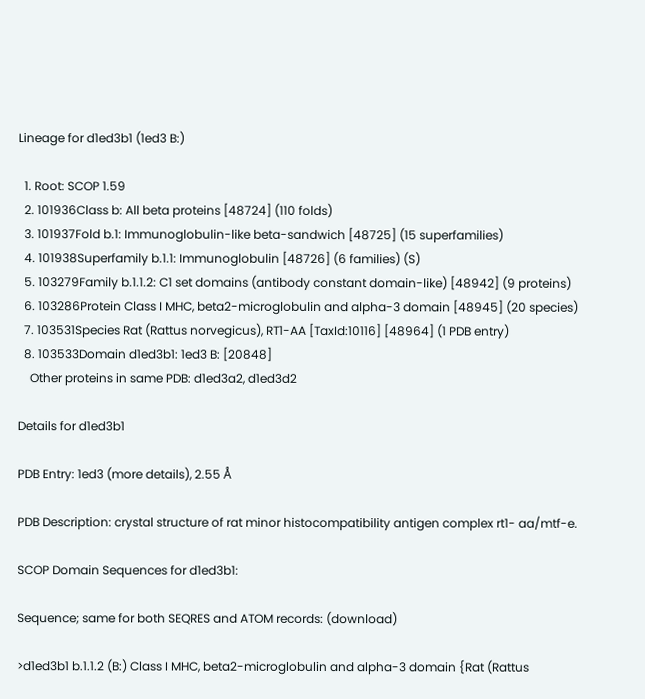Lineage for d1ed3b1 (1ed3 B:)

  1. Root: SCOP 1.59
  2. 101936Class b: All beta proteins [48724] (110 folds)
  3. 101937Fold b.1: Immunoglobulin-like beta-sandwich [48725] (15 superfamilies)
  4. 101938Superfamily b.1.1: Immunoglobulin [48726] (6 families) (S)
  5. 103279Family b.1.1.2: C1 set domains (antibody constant domain-like) [48942] (9 proteins)
  6. 103286Protein Class I MHC, beta2-microglobulin and alpha-3 domain [48945] (20 species)
  7. 103531Species Rat (Rattus norvegicus), RT1-AA [TaxId:10116] [48964] (1 PDB entry)
  8. 103533Domain d1ed3b1: 1ed3 B: [20848]
    Other proteins in same PDB: d1ed3a2, d1ed3d2

Details for d1ed3b1

PDB Entry: 1ed3 (more details), 2.55 Å

PDB Description: crystal structure of rat minor histocompatibility antigen complex rt1- aa/mtf-e.

SCOP Domain Sequences for d1ed3b1:

Sequence; same for both SEQRES and ATOM records: (download)

>d1ed3b1 b.1.1.2 (B:) Class I MHC, beta2-microglobulin and alpha-3 domain {Rat (Rattus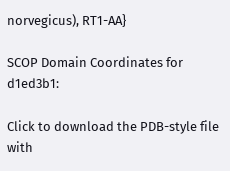norvegicus), RT1-AA}

SCOP Domain Coordinates for d1ed3b1:

Click to download the PDB-style file with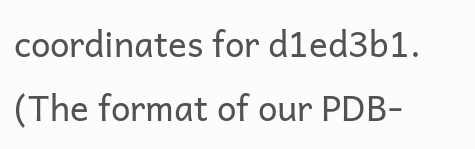coordinates for d1ed3b1.
(The format of our PDB-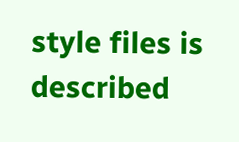style files is described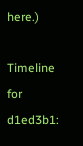here.)

Timeline for d1ed3b1: